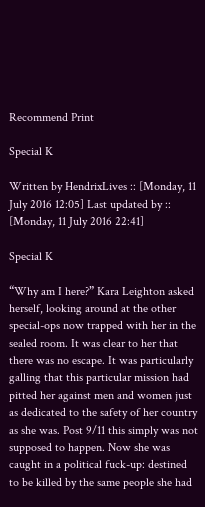Recommend Print

Special K

Written by HendrixLives :: [Monday, 11 July 2016 12:05] Last updated by :: [Monday, 11 July 2016 22:41]

Special K

“Why am I here?” Kara Leighton asked herself, looking around at the other special-ops now trapped with her in the sealed room. It was clear to her that there was no escape. It was particularly galling that this particular mission had pitted her against men and women just as dedicated to the safety of her country as she was. Post 9/11 this simply was not supposed to happen. Now she was caught in a political fuck-up: destined to be killed by the same people she had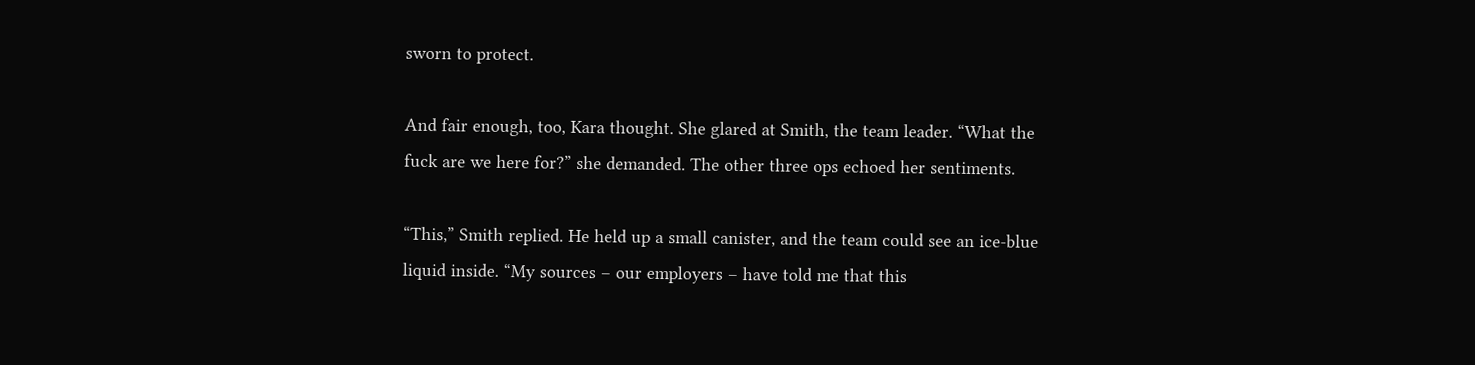sworn to protect.

And fair enough, too, Kara thought. She glared at Smith, the team leader. “What the fuck are we here for?” she demanded. The other three ops echoed her sentiments.

“This,” Smith replied. He held up a small canister, and the team could see an ice-blue liquid inside. “My sources – our employers – have told me that this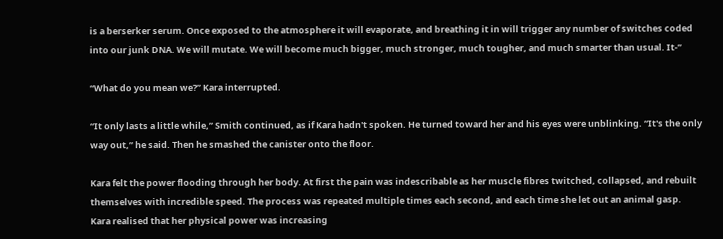is a berserker serum. Once exposed to the atmosphere it will evaporate, and breathing it in will trigger any number of switches coded into our junk DNA. We will mutate. We will become much bigger, much stronger, much tougher, and much smarter than usual. It-”

“What do you mean we?” Kara interrupted.

“It only lasts a little while,” Smith continued, as if Kara hadn't spoken. He turned toward her and his eyes were unblinking. “It's the only way out,” he said. Then he smashed the canister onto the floor.

Kara felt the power flooding through her body. At first the pain was indescribable as her muscle fibres twitched, collapsed, and rebuilt themselves with incredible speed. The process was repeated multiple times each second, and each time she let out an animal gasp. Kara realised that her physical power was increasing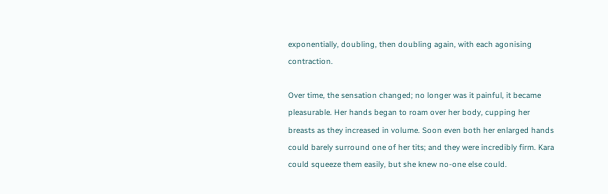exponentially, doubling, then doubling again, with each agonising contraction.

Over time, the sensation changed; no longer was it painful, it became pleasurable. Her hands began to roam over her body, cupping her breasts as they increased in volume. Soon even both her enlarged hands could barely surround one of her tits; and they were incredibly firm. Kara could squeeze them easily, but she knew no-one else could.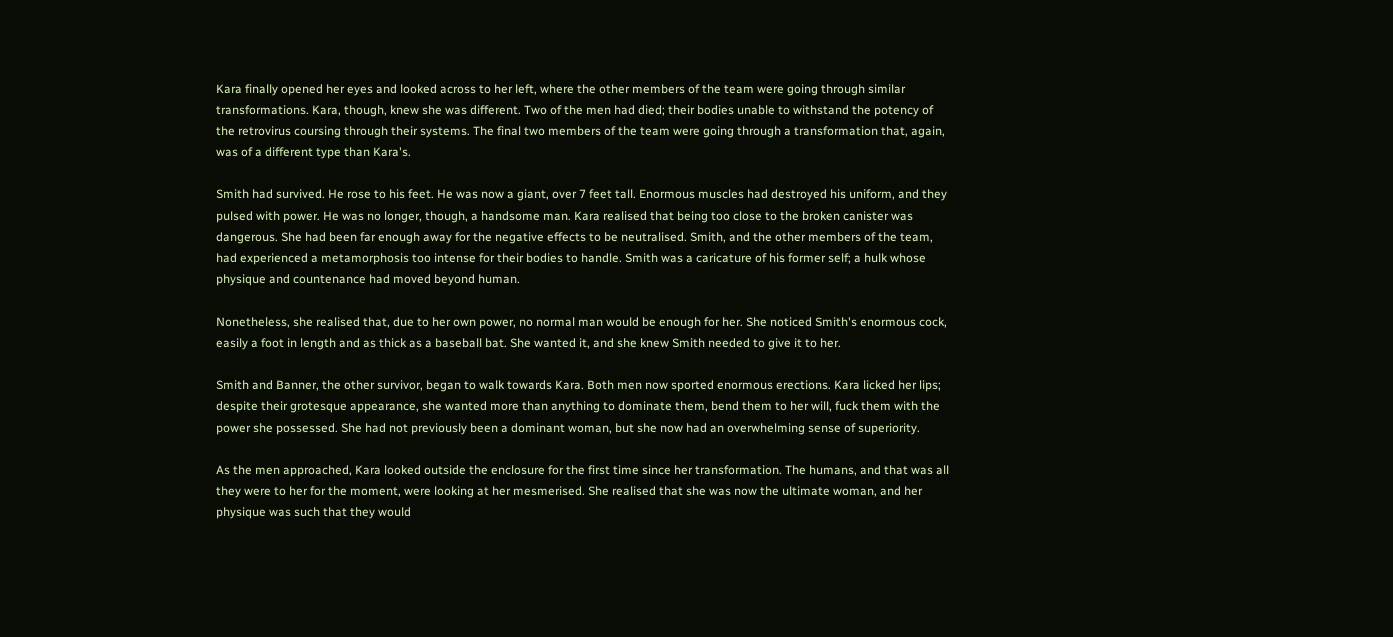Kara finally opened her eyes and looked across to her left, where the other members of the team were going through similar transformations. Kara, though, knew she was different. Two of the men had died; their bodies unable to withstand the potency of the retrovirus coursing through their systems. The final two members of the team were going through a transformation that, again, was of a different type than Kara's.

Smith had survived. He rose to his feet. He was now a giant, over 7 feet tall. Enormous muscles had destroyed his uniform, and they pulsed with power. He was no longer, though, a handsome man. Kara realised that being too close to the broken canister was dangerous. She had been far enough away for the negative effects to be neutralised. Smith, and the other members of the team, had experienced a metamorphosis too intense for their bodies to handle. Smith was a caricature of his former self; a hulk whose physique and countenance had moved beyond human.

Nonetheless, she realised that, due to her own power, no normal man would be enough for her. She noticed Smith's enormous cock, easily a foot in length and as thick as a baseball bat. She wanted it, and she knew Smith needed to give it to her.

Smith and Banner, the other survivor, began to walk towards Kara. Both men now sported enormous erections. Kara licked her lips; despite their grotesque appearance, she wanted more than anything to dominate them, bend them to her will, fuck them with the power she possessed. She had not previously been a dominant woman, but she now had an overwhelming sense of superiority.

As the men approached, Kara looked outside the enclosure for the first time since her transformation. The humans, and that was all they were to her for the moment, were looking at her mesmerised. She realised that she was now the ultimate woman, and her physique was such that they would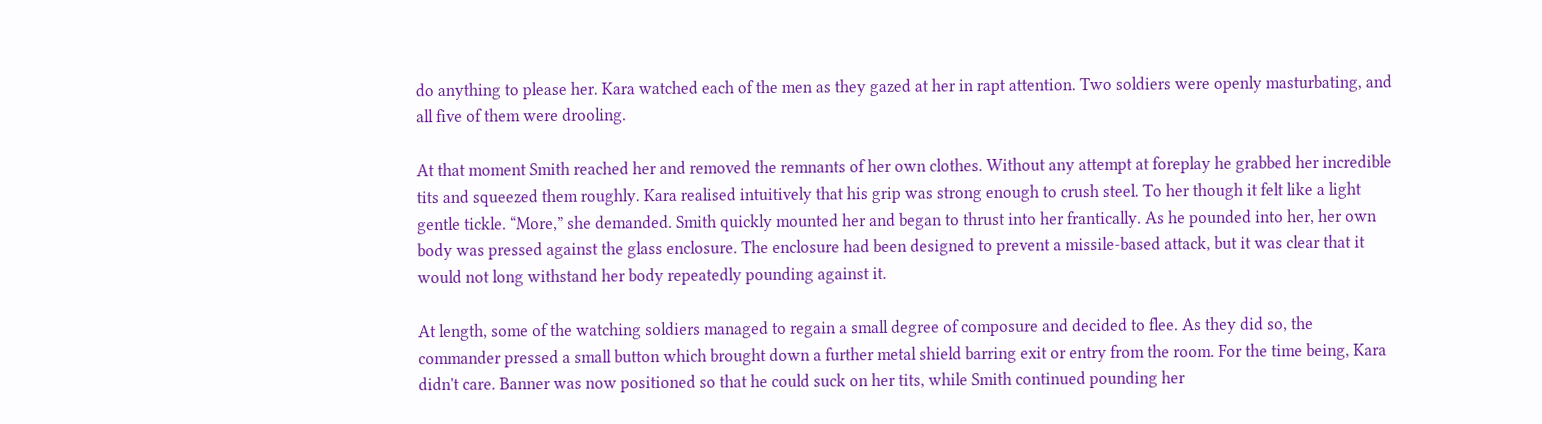do anything to please her. Kara watched each of the men as they gazed at her in rapt attention. Two soldiers were openly masturbating, and all five of them were drooling.

At that moment Smith reached her and removed the remnants of her own clothes. Without any attempt at foreplay he grabbed her incredible tits and squeezed them roughly. Kara realised intuitively that his grip was strong enough to crush steel. To her though it felt like a light gentle tickle. “More,” she demanded. Smith quickly mounted her and began to thrust into her frantically. As he pounded into her, her own body was pressed against the glass enclosure. The enclosure had been designed to prevent a missile-based attack, but it was clear that it would not long withstand her body repeatedly pounding against it.

At length, some of the watching soldiers managed to regain a small degree of composure and decided to flee. As they did so, the commander pressed a small button which brought down a further metal shield barring exit or entry from the room. For the time being, Kara didn't care. Banner was now positioned so that he could suck on her tits, while Smith continued pounding her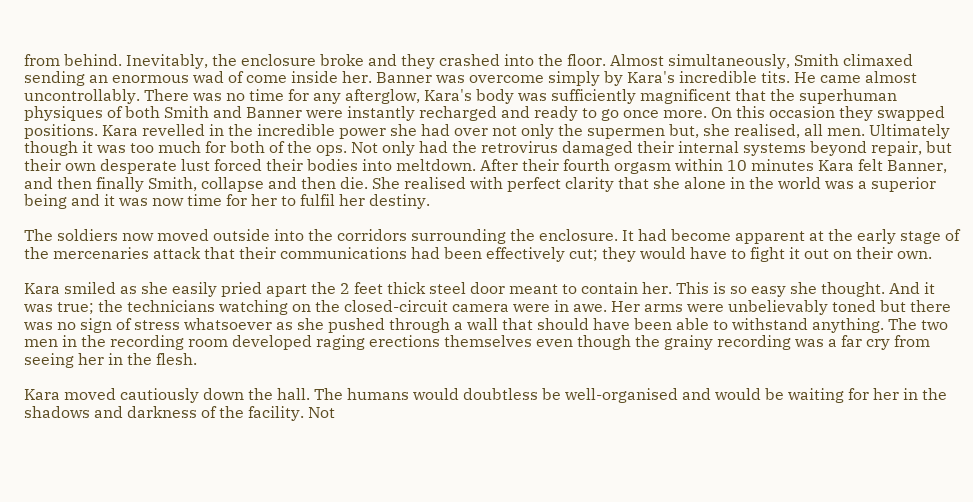from behind. Inevitably, the enclosure broke and they crashed into the floor. Almost simultaneously, Smith climaxed sending an enormous wad of come inside her. Banner was overcome simply by Kara's incredible tits. He came almost uncontrollably. There was no time for any afterglow, Kara's body was sufficiently magnificent that the superhuman physiques of both Smith and Banner were instantly recharged and ready to go once more. On this occasion they swapped positions. Kara revelled in the incredible power she had over not only the supermen but, she realised, all men. Ultimately though it was too much for both of the ops. Not only had the retrovirus damaged their internal systems beyond repair, but their own desperate lust forced their bodies into meltdown. After their fourth orgasm within 10 minutes Kara felt Banner, and then finally Smith, collapse and then die. She realised with perfect clarity that she alone in the world was a superior being and it was now time for her to fulfil her destiny.

The soldiers now moved outside into the corridors surrounding the enclosure. It had become apparent at the early stage of the mercenaries attack that their communications had been effectively cut; they would have to fight it out on their own.

Kara smiled as she easily pried apart the 2 feet thick steel door meant to contain her. This is so easy she thought. And it was true; the technicians watching on the closed-circuit camera were in awe. Her arms were unbelievably toned but there was no sign of stress whatsoever as she pushed through a wall that should have been able to withstand anything. The two men in the recording room developed raging erections themselves even though the grainy recording was a far cry from seeing her in the flesh.

Kara moved cautiously down the hall. The humans would doubtless be well-organised and would be waiting for her in the shadows and darkness of the facility. Not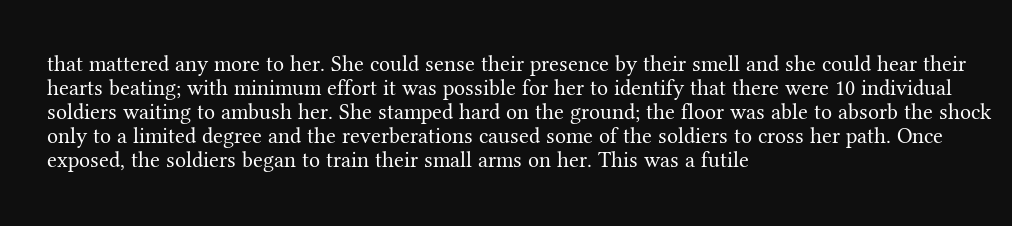that mattered any more to her. She could sense their presence by their smell and she could hear their hearts beating; with minimum effort it was possible for her to identify that there were 10 individual soldiers waiting to ambush her. She stamped hard on the ground; the floor was able to absorb the shock only to a limited degree and the reverberations caused some of the soldiers to cross her path. Once exposed, the soldiers began to train their small arms on her. This was a futile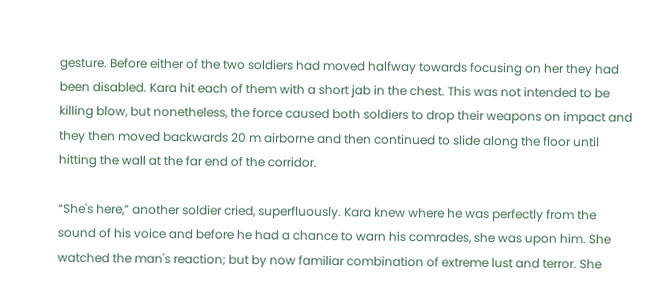gesture. Before either of the two soldiers had moved halfway towards focusing on her they had been disabled. Kara hit each of them with a short jab in the chest. This was not intended to be killing blow, but nonetheless, the force caused both soldiers to drop their weapons on impact and they then moved backwards 20 m airborne and then continued to slide along the floor until hitting the wall at the far end of the corridor.

“She's here,” another soldier cried, superfluously. Kara knew where he was perfectly from the sound of his voice and before he had a chance to warn his comrades, she was upon him. She watched the man's reaction; but by now familiar combination of extreme lust and terror. She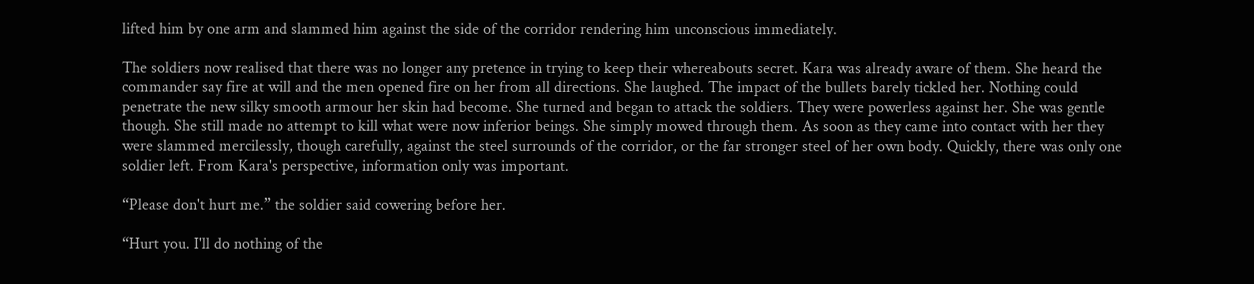lifted him by one arm and slammed him against the side of the corridor rendering him unconscious immediately.

The soldiers now realised that there was no longer any pretence in trying to keep their whereabouts secret. Kara was already aware of them. She heard the commander say fire at will and the men opened fire on her from all directions. She laughed. The impact of the bullets barely tickled her. Nothing could penetrate the new silky smooth armour her skin had become. She turned and began to attack the soldiers. They were powerless against her. She was gentle though. She still made no attempt to kill what were now inferior beings. She simply mowed through them. As soon as they came into contact with her they were slammed mercilessly, though carefully, against the steel surrounds of the corridor, or the far stronger steel of her own body. Quickly, there was only one soldier left. From Kara's perspective, information only was important.

“Please don't hurt me.” the soldier said cowering before her.

“Hurt you. I'll do nothing of the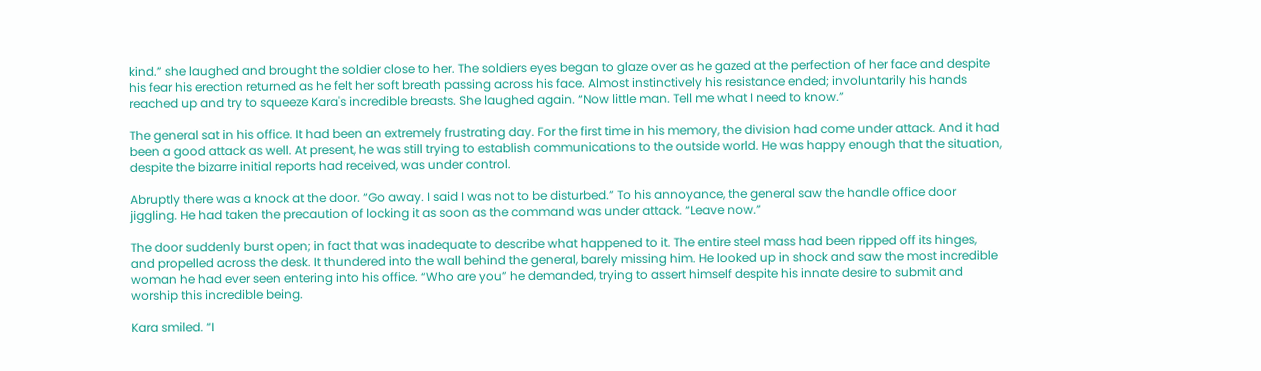kind.” she laughed and brought the soldier close to her. The soldiers eyes began to glaze over as he gazed at the perfection of her face and despite his fear his erection returned as he felt her soft breath passing across his face. Almost instinctively his resistance ended; involuntarily his hands reached up and try to squeeze Kara's incredible breasts. She laughed again. “Now little man. Tell me what I need to know.”

The general sat in his office. It had been an extremely frustrating day. For the first time in his memory, the division had come under attack. And it had been a good attack as well. At present, he was still trying to establish communications to the outside world. He was happy enough that the situation, despite the bizarre initial reports had received, was under control.

Abruptly there was a knock at the door. “Go away. I said I was not to be disturbed.” To his annoyance, the general saw the handle office door jiggling. He had taken the precaution of locking it as soon as the command was under attack. “Leave now.”

The door suddenly burst open; in fact that was inadequate to describe what happened to it. The entire steel mass had been ripped off its hinges, and propelled across the desk. It thundered into the wall behind the general, barely missing him. He looked up in shock and saw the most incredible woman he had ever seen entering into his office. “Who are you” he demanded, trying to assert himself despite his innate desire to submit and worship this incredible being.

Kara smiled. “I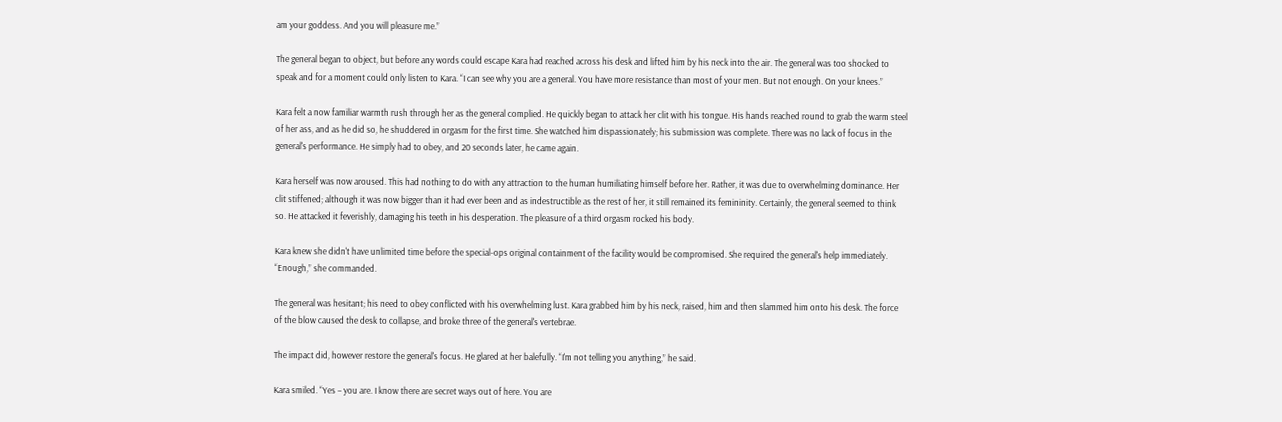am your goddess. And you will pleasure me.”

The general began to object, but before any words could escape Kara had reached across his desk and lifted him by his neck into the air. The general was too shocked to speak and for a moment could only listen to Kara. “I can see why you are a general. You have more resistance than most of your men. But not enough. On your knees.”

Kara felt a now familiar warmth rush through her as the general complied. He quickly began to attack her clit with his tongue. His hands reached round to grab the warm steel of her ass, and as he did so, he shuddered in orgasm for the first time. She watched him dispassionately; his submission was complete. There was no lack of focus in the general's performance. He simply had to obey, and 20 seconds later, he came again.

Kara herself was now aroused. This had nothing to do with any attraction to the human humiliating himself before her. Rather, it was due to overwhelming dominance. Her clit stiffened; although it was now bigger than it had ever been and as indestructible as the rest of her, it still remained its femininity. Certainly, the general seemed to think so. He attacked it feverishly, damaging his teeth in his desperation. The pleasure of a third orgasm rocked his body.

Kara knew she didn't have unlimited time before the special-ops original containment of the facility would be compromised. She required the general's help immediately. “Enough,” she commanded.

The general was hesitant; his need to obey conflicted with his overwhelming lust. Kara grabbed him by his neck, raised, him and then slammed him onto his desk. The force of the blow caused the desk to collapse, and broke three of the general's vertebrae.

The impact did, however restore the general's focus. He glared at her balefully. “I'm not telling you anything,” he said.

Kara smiled. “Yes – you are. I know there are secret ways out of here. You are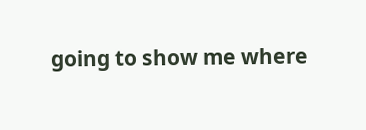going to show me where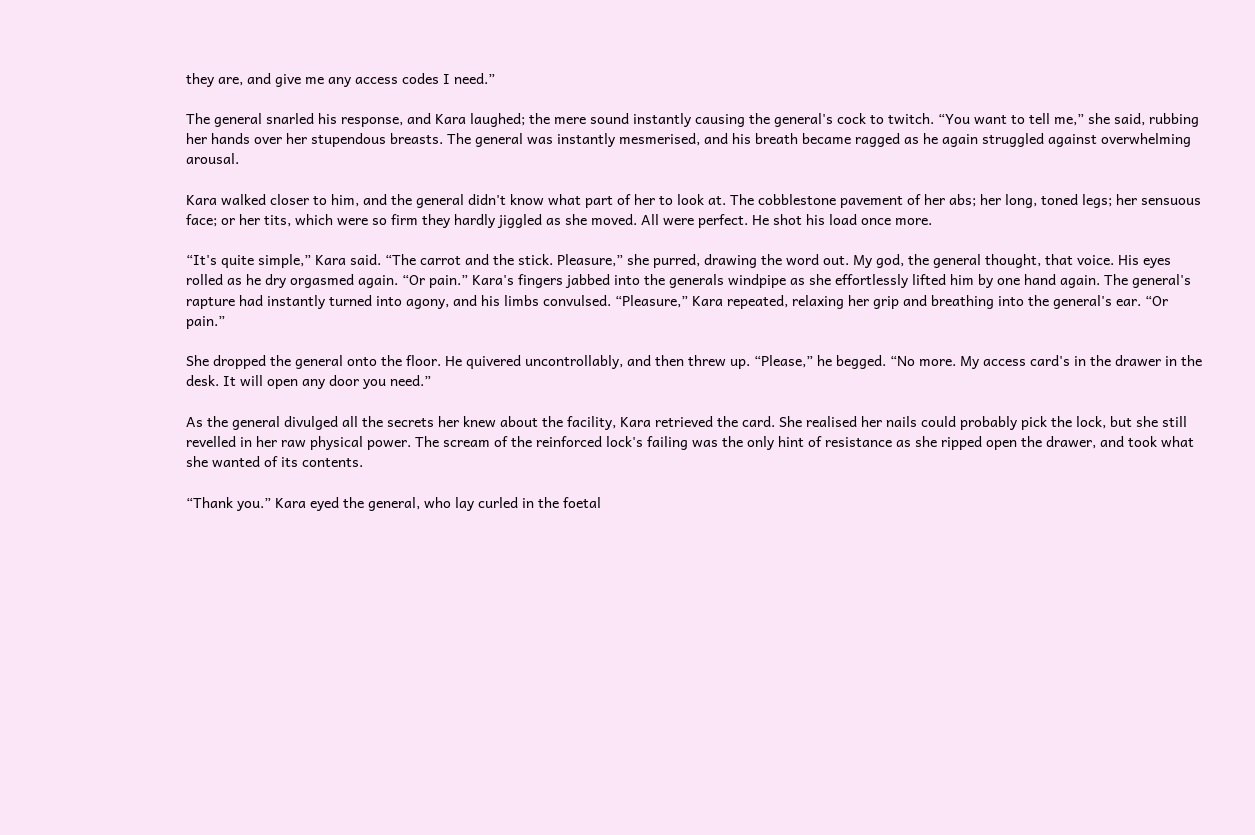they are, and give me any access codes I need.”

The general snarled his response, and Kara laughed; the mere sound instantly causing the general's cock to twitch. “You want to tell me,” she said, rubbing her hands over her stupendous breasts. The general was instantly mesmerised, and his breath became ragged as he again struggled against overwhelming arousal.

Kara walked closer to him, and the general didn't know what part of her to look at. The cobblestone pavement of her abs; her long, toned legs; her sensuous face; or her tits, which were so firm they hardly jiggled as she moved. All were perfect. He shot his load once more.

“It's quite simple,” Kara said. “The carrot and the stick. Pleasure,” she purred, drawing the word out. My god, the general thought, that voice. His eyes rolled as he dry orgasmed again. “Or pain.” Kara's fingers jabbed into the generals windpipe as she effortlessly lifted him by one hand again. The general's rapture had instantly turned into agony, and his limbs convulsed. “Pleasure,” Kara repeated, relaxing her grip and breathing into the general's ear. “Or pain.”

She dropped the general onto the floor. He quivered uncontrollably, and then threw up. “Please,” he begged. “No more. My access card's in the drawer in the desk. It will open any door you need.”

As the general divulged all the secrets her knew about the facility, Kara retrieved the card. She realised her nails could probably pick the lock, but she still revelled in her raw physical power. The scream of the reinforced lock's failing was the only hint of resistance as she ripped open the drawer, and took what she wanted of its contents.

“Thank you.” Kara eyed the general, who lay curled in the foetal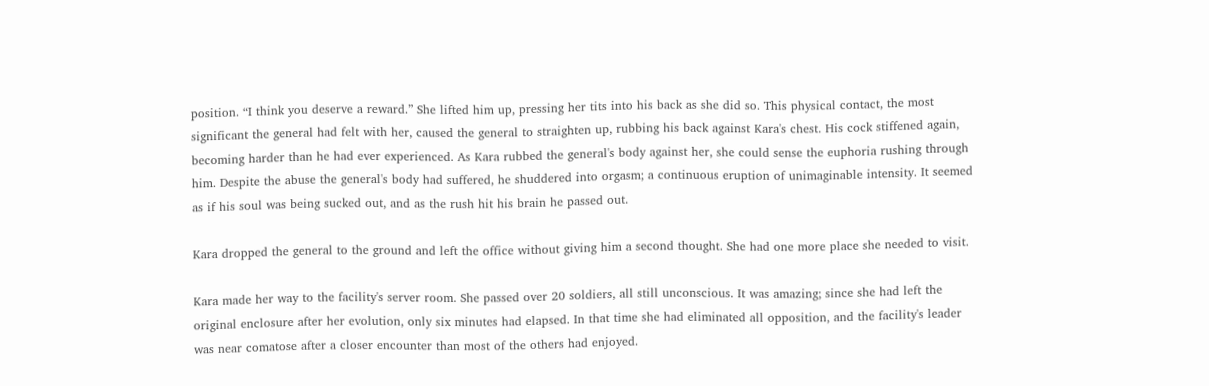position. “I think you deserve a reward.” She lifted him up, pressing her tits into his back as she did so. This physical contact, the most significant the general had felt with her, caused the general to straighten up, rubbing his back against Kara's chest. His cock stiffened again, becoming harder than he had ever experienced. As Kara rubbed the general's body against her, she could sense the euphoria rushing through him. Despite the abuse the general's body had suffered, he shuddered into orgasm; a continuous eruption of unimaginable intensity. It seemed as if his soul was being sucked out, and as the rush hit his brain he passed out.

Kara dropped the general to the ground and left the office without giving him a second thought. She had one more place she needed to visit.

Kara made her way to the facility's server room. She passed over 20 soldiers, all still unconscious. It was amazing; since she had left the original enclosure after her evolution, only six minutes had elapsed. In that time she had eliminated all opposition, and the facility's leader was near comatose after a closer encounter than most of the others had enjoyed.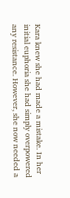Kara knew she had made a mistake. In her initial euphoria she had simply overpowered any resistance. However, she now needed a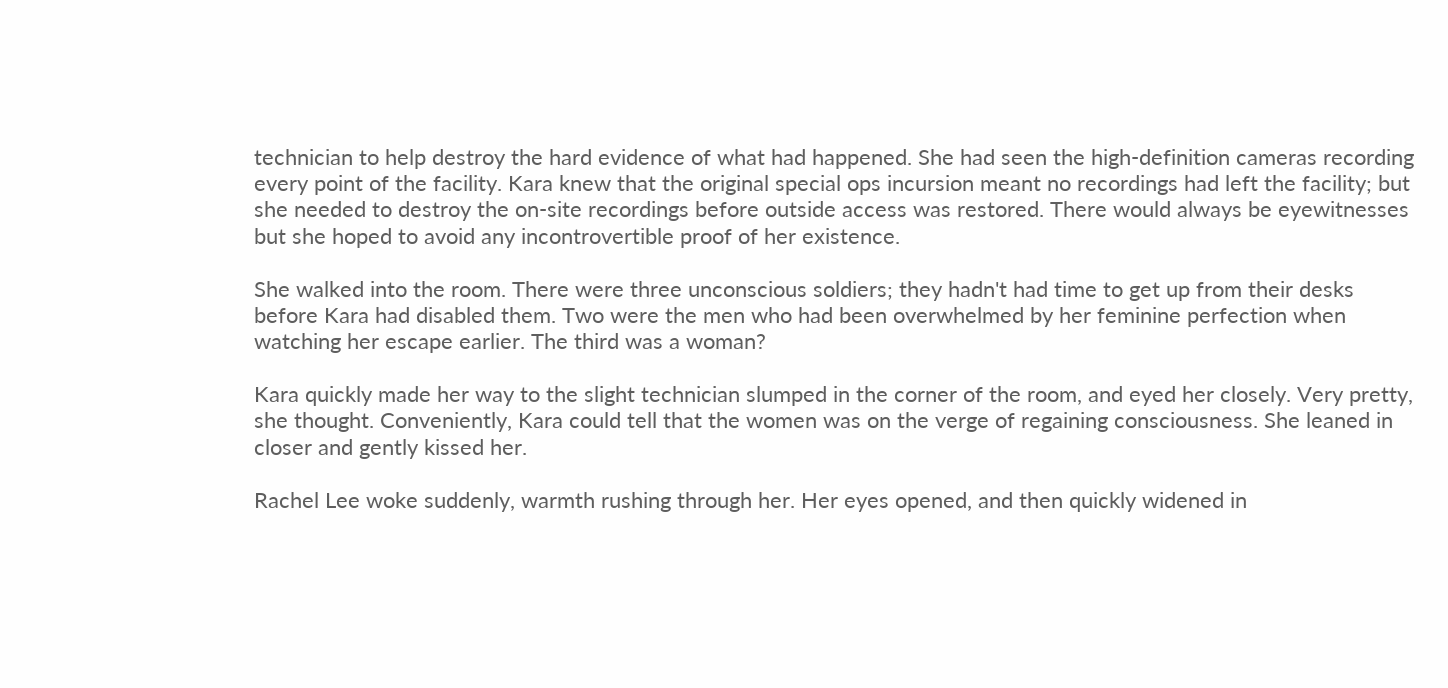technician to help destroy the hard evidence of what had happened. She had seen the high-definition cameras recording every point of the facility. Kara knew that the original special ops incursion meant no recordings had left the facility; but she needed to destroy the on-site recordings before outside access was restored. There would always be eyewitnesses but she hoped to avoid any incontrovertible proof of her existence.

She walked into the room. There were three unconscious soldiers; they hadn't had time to get up from their desks before Kara had disabled them. Two were the men who had been overwhelmed by her feminine perfection when watching her escape earlier. The third was a woman?

Kara quickly made her way to the slight technician slumped in the corner of the room, and eyed her closely. Very pretty, she thought. Conveniently, Kara could tell that the women was on the verge of regaining consciousness. She leaned in closer and gently kissed her.

Rachel Lee woke suddenly, warmth rushing through her. Her eyes opened, and then quickly widened in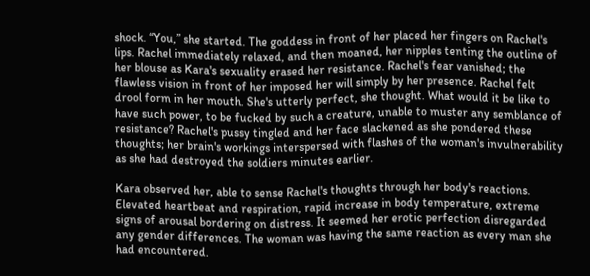shock. “You,” she started. The goddess in front of her placed her fingers on Rachel's lips. Rachel immediately relaxed, and then moaned, her nipples tenting the outline of her blouse as Kara's sexuality erased her resistance. Rachel's fear vanished; the flawless vision in front of her imposed her will simply by her presence. Rachel felt drool form in her mouth. She's utterly perfect, she thought. What would it be like to have such power, to be fucked by such a creature, unable to muster any semblance of resistance? Rachel's pussy tingled and her face slackened as she pondered these thoughts; her brain's workings interspersed with flashes of the woman's invulnerability as she had destroyed the soldiers minutes earlier.

Kara observed her, able to sense Rachel's thoughts through her body's reactions. Elevated heartbeat and respiration, rapid increase in body temperature, extreme signs of arousal bordering on distress. It seemed her erotic perfection disregarded any gender differences. The woman was having the same reaction as every man she had encountered.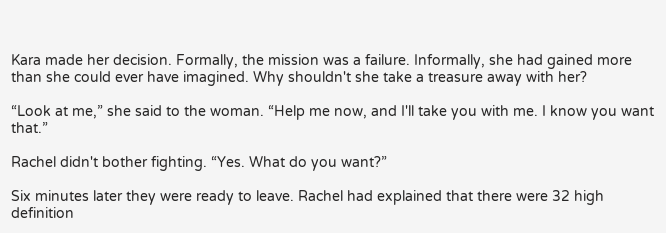Kara made her decision. Formally, the mission was a failure. Informally, she had gained more than she could ever have imagined. Why shouldn't she take a treasure away with her?

“Look at me,” she said to the woman. “Help me now, and I'll take you with me. I know you want that.”

Rachel didn't bother fighting. “Yes. What do you want?”

Six minutes later they were ready to leave. Rachel had explained that there were 32 high definition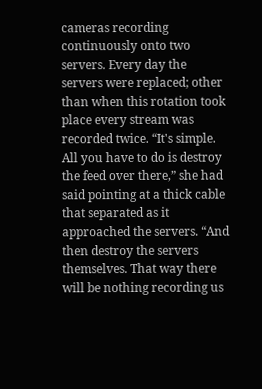cameras recording continuously onto two servers. Every day the servers were replaced; other than when this rotation took place every stream was recorded twice. “It's simple. All you have to do is destroy the feed over there,” she had said pointing at a thick cable that separated as it approached the servers. “And then destroy the servers themselves. That way there will be nothing recording us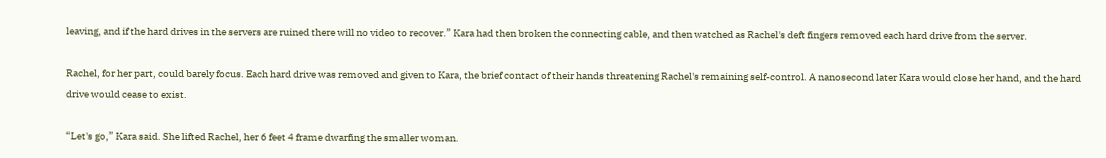leaving, and if the hard drives in the servers are ruined there will no video to recover.” Kara had then broken the connecting cable, and then watched as Rachel's deft fingers removed each hard drive from the server.

Rachel, for her part, could barely focus. Each hard drive was removed and given to Kara, the brief contact of their hands threatening Rachel's remaining self-control. A nanosecond later Kara would close her hand, and the hard drive would cease to exist.

“Let's go,” Kara said. She lifted Rachel, her 6 feet 4 frame dwarfing the smaller woman.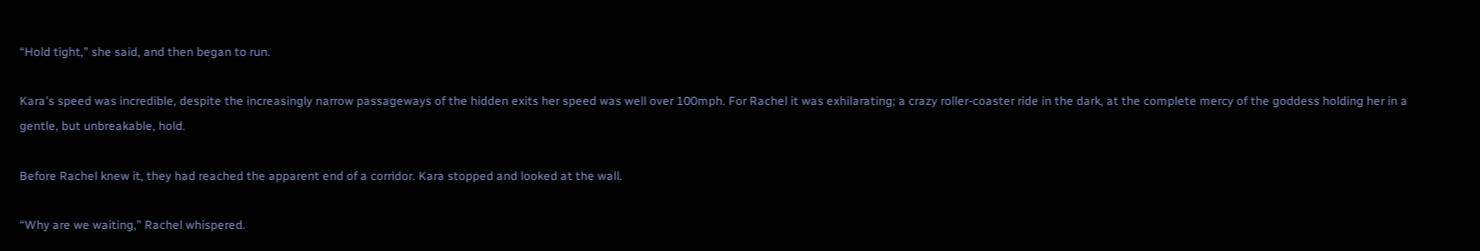“Hold tight,” she said, and then began to run.

Kara's speed was incredible, despite the increasingly narrow passageways of the hidden exits her speed was well over 100mph. For Rachel it was exhilarating; a crazy roller-coaster ride in the dark, at the complete mercy of the goddess holding her in a gentle, but unbreakable, hold.

Before Rachel knew it, they had reached the apparent end of a corridor. Kara stopped and looked at the wall.

“Why are we waiting,” Rachel whispered.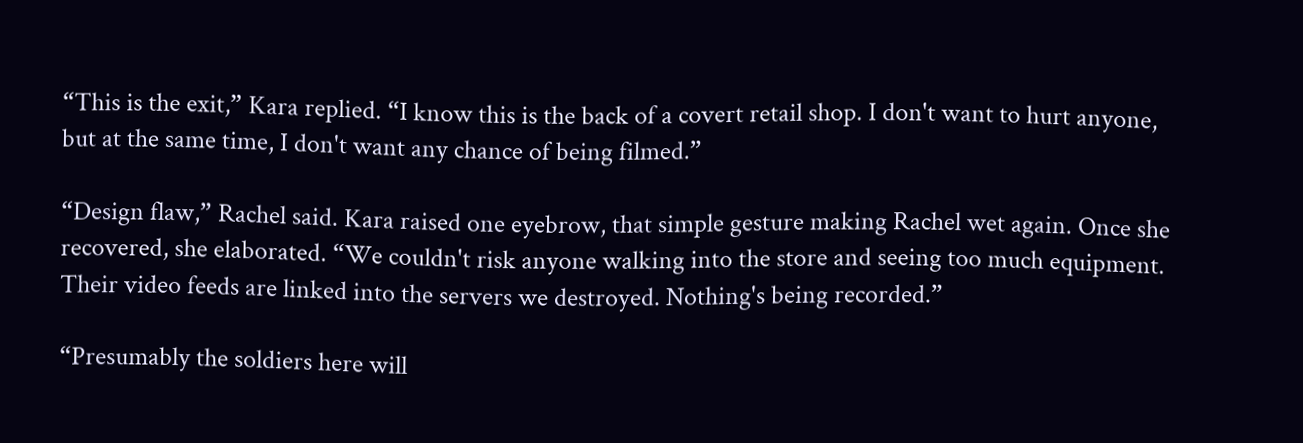“This is the exit,” Kara replied. “I know this is the back of a covert retail shop. I don't want to hurt anyone, but at the same time, I don't want any chance of being filmed.”

“Design flaw,” Rachel said. Kara raised one eyebrow, that simple gesture making Rachel wet again. Once she recovered, she elaborated. “We couldn't risk anyone walking into the store and seeing too much equipment. Their video feeds are linked into the servers we destroyed. Nothing's being recorded.”

“Presumably the soldiers here will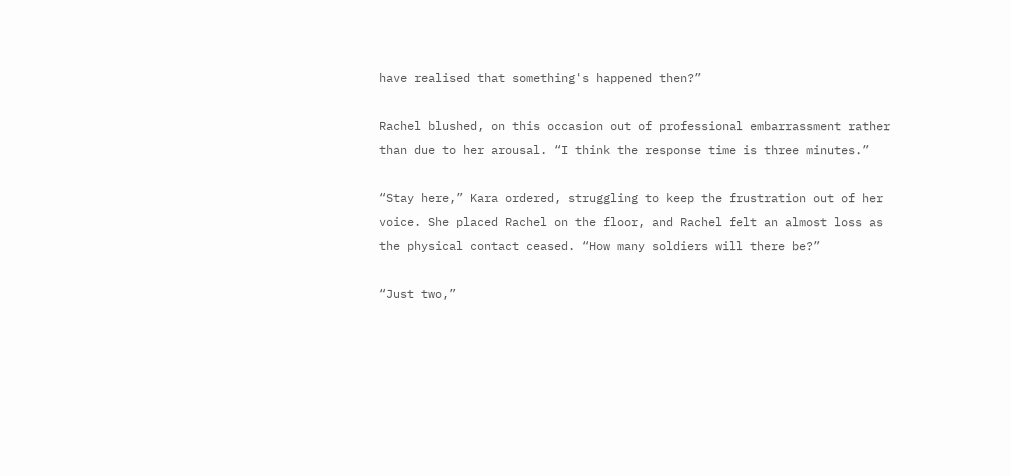have realised that something's happened then?”

Rachel blushed, on this occasion out of professional embarrassment rather than due to her arousal. “I think the response time is three minutes.”

“Stay here,” Kara ordered, struggling to keep the frustration out of her voice. She placed Rachel on the floor, and Rachel felt an almost loss as the physical contact ceased. “How many soldiers will there be?”

“Just two,”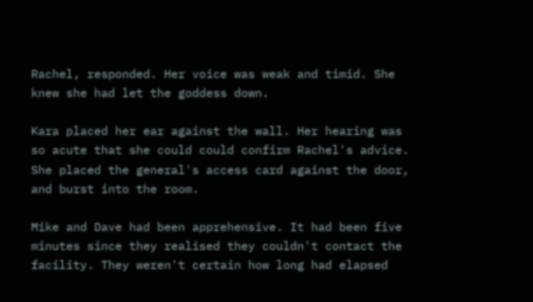Rachel, responded. Her voice was weak and timid. She knew she had let the goddess down.

Kara placed her ear against the wall. Her hearing was so acute that she could could confirm Rachel's advice. She placed the general's access card against the door, and burst into the room.

Mike and Dave had been apprehensive. It had been five minutes since they realised they couldn't contact the facility. They weren't certain how long had elapsed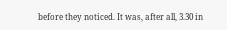before they noticed. It was, after all, 3.30 in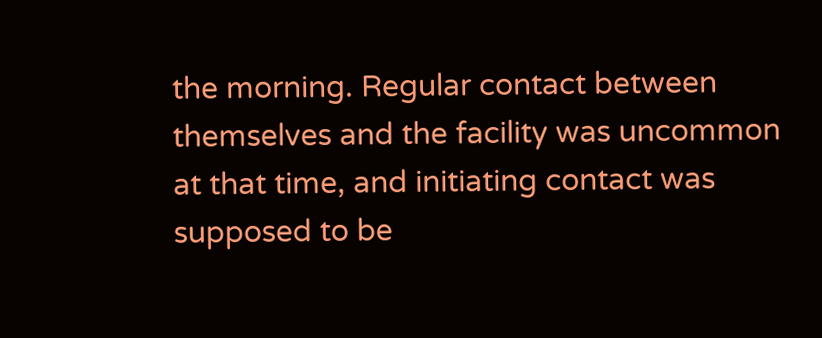the morning. Regular contact between themselves and the facility was uncommon at that time, and initiating contact was supposed to be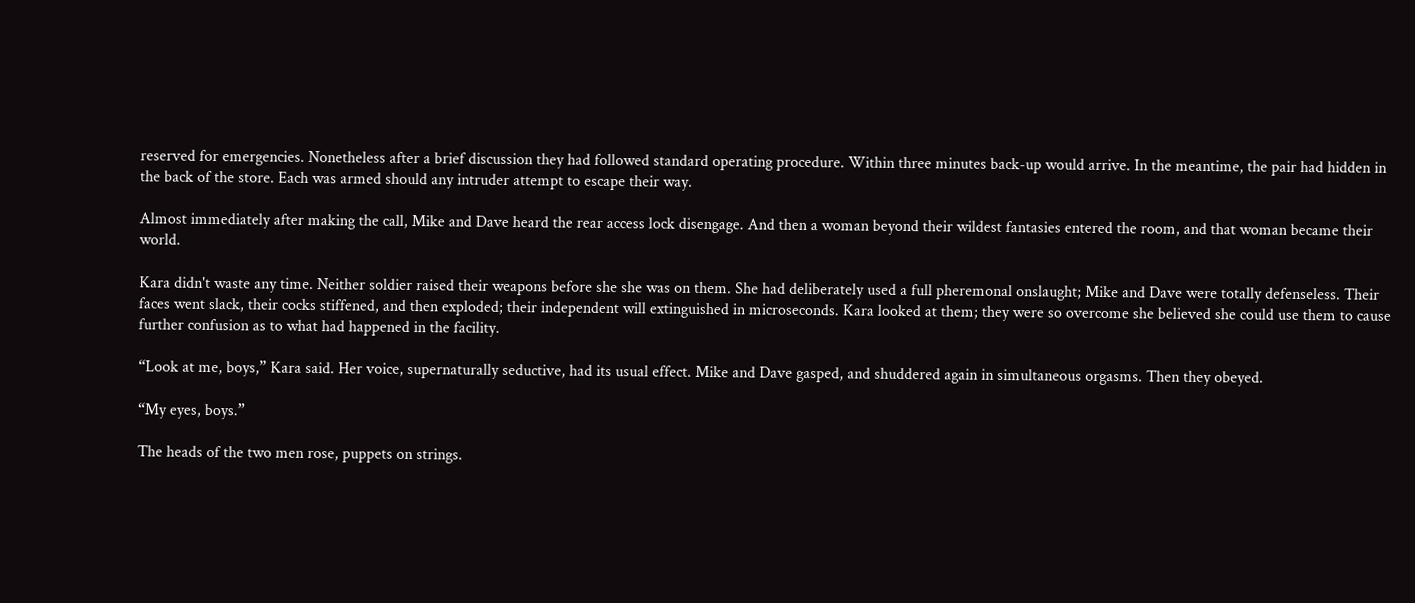reserved for emergencies. Nonetheless after a brief discussion they had followed standard operating procedure. Within three minutes back-up would arrive. In the meantime, the pair had hidden in the back of the store. Each was armed should any intruder attempt to escape their way.

Almost immediately after making the call, Mike and Dave heard the rear access lock disengage. And then a woman beyond their wildest fantasies entered the room, and that woman became their world.

Kara didn't waste any time. Neither soldier raised their weapons before she she was on them. She had deliberately used a full pheremonal onslaught; Mike and Dave were totally defenseless. Their faces went slack, their cocks stiffened, and then exploded; their independent will extinguished in microseconds. Kara looked at them; they were so overcome she believed she could use them to cause further confusion as to what had happened in the facility.

“Look at me, boys,” Kara said. Her voice, supernaturally seductive, had its usual effect. Mike and Dave gasped, and shuddered again in simultaneous orgasms. Then they obeyed.

“My eyes, boys.”

The heads of the two men rose, puppets on strings.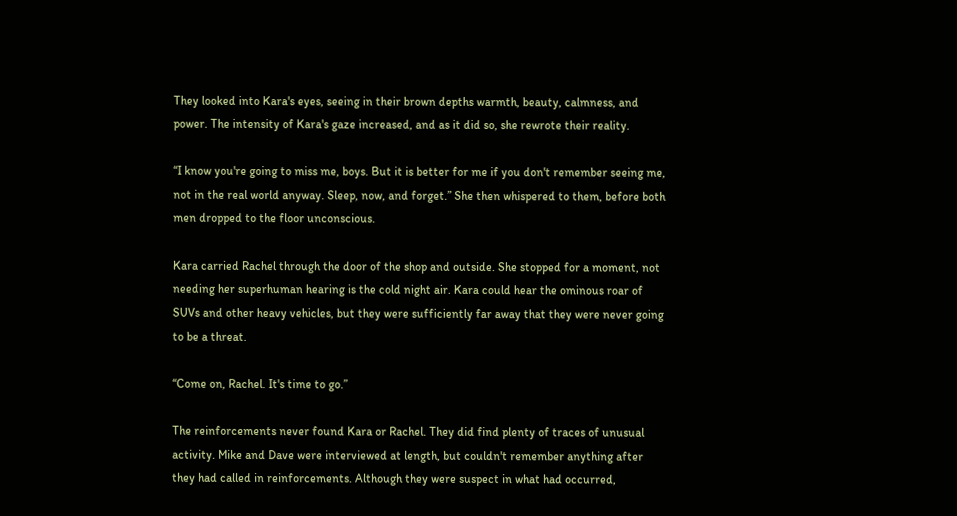They looked into Kara's eyes, seeing in their brown depths warmth, beauty, calmness, and power. The intensity of Kara's gaze increased, and as it did so, she rewrote their reality.

“I know you're going to miss me, boys. But it is better for me if you don't remember seeing me, not in the real world anyway. Sleep, now, and forget.” She then whispered to them, before both men dropped to the floor unconscious.

Kara carried Rachel through the door of the shop and outside. She stopped for a moment, not needing her superhuman hearing is the cold night air. Kara could hear the ominous roar of SUVs and other heavy vehicles, but they were sufficiently far away that they were never going to be a threat.

“Come on, Rachel. It's time to go.”

The reinforcements never found Kara or Rachel. They did find plenty of traces of unusual activity. Mike and Dave were interviewed at length, but couldn't remember anything after they had called in reinforcements. Although they were suspect in what had occurred,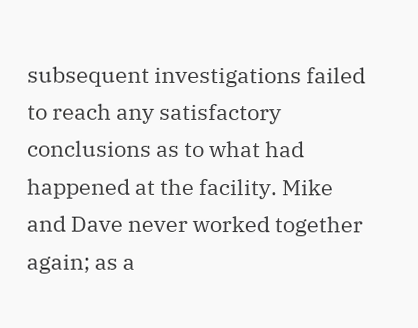subsequent investigations failed to reach any satisfactory conclusions as to what had happened at the facility. Mike and Dave never worked together again; as a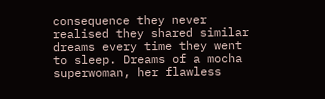consequence they never realised they shared similar dreams every time they went to sleep. Dreams of a mocha superwoman, her flawless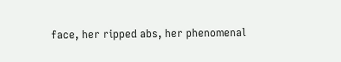face, her ripped abs, her phenomenal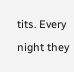tits. Every night they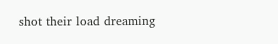shot their load dreaming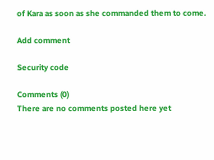of Kara as soon as she commanded them to come.

Add comment

Security code

Comments (0)
There are no comments posted here yet